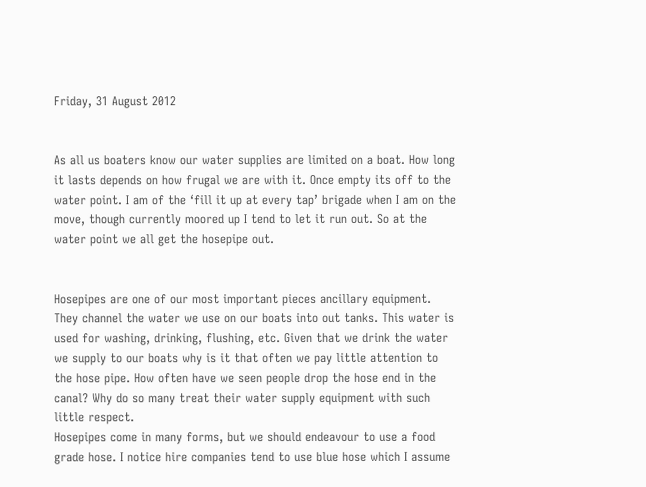Friday, 31 August 2012


As all us boaters know our water supplies are limited on a boat. How long it lasts depends on how frugal we are with it. Once empty its off to the water point. I am of the ‘fill it up at every tap’ brigade when I am on the move, though currently moored up I tend to let it run out. So at the water point we all get the hosepipe out.


Hosepipes are one of our most important pieces ancillary equipment. They channel the water we use on our boats into out tanks. This water is used for washing, drinking, flushing, etc. Given that we drink the water we supply to our boats why is it that often we pay little attention to the hose pipe. How often have we seen people drop the hose end in the canal? Why do so many treat their water supply equipment with such little respect.
Hosepipes come in many forms, but we should endeavour to use a food grade hose. I notice hire companies tend to use blue hose which I assume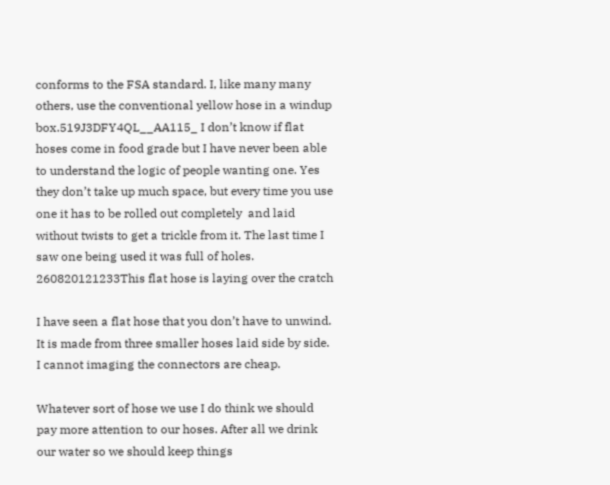conforms to the FSA standard. I, like many many others, use the conventional yellow hose in a windup box.519J3DFY4QL__AA115_ I don’t know if flat hoses come in food grade but I have never been able to understand the logic of people wanting one. Yes they don’t take up much space, but every time you use one it has to be rolled out completely  and laid without twists to get a trickle from it. The last time I saw one being used it was full of holes.
260820121233This flat hose is laying over the cratch

I have seen a flat hose that you don’t have to unwind. It is made from three smaller hoses laid side by side. I cannot imaging the connectors are cheap.

Whatever sort of hose we use I do think we should pay more attention to our hoses. After all we drink our water so we should keep things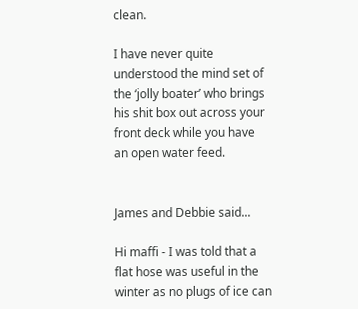clean.

I have never quite understood the mind set of the ‘jolly boater’ who brings his shit box out across your front deck while you have an open water feed.


James and Debbie said...

Hi maffi - I was told that a flat hose was useful in the winter as no plugs of ice can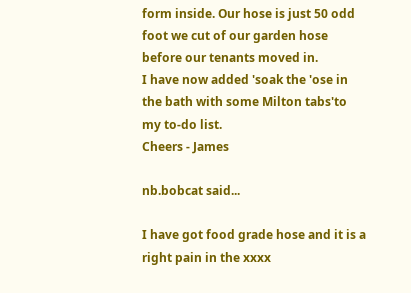form inside. Our hose is just 50 odd foot we cut of our garden hose before our tenants moved in.
I have now added 'soak the 'ose in the bath with some Milton tabs'to my to-do list.
Cheers - James

nb.bobcat said...

I have got food grade hose and it is a right pain in the xxxx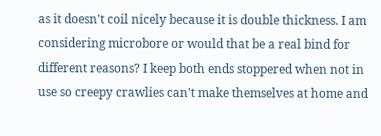as it doesn't coil nicely because it is double thickness. I am considering microbore or would that be a real bind for different reasons? I keep both ends stoppered when not in use so creepy crawlies can't make themselves at home and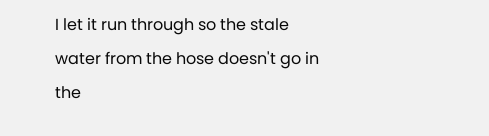I let it run through so the stale water from the hose doesn't go in the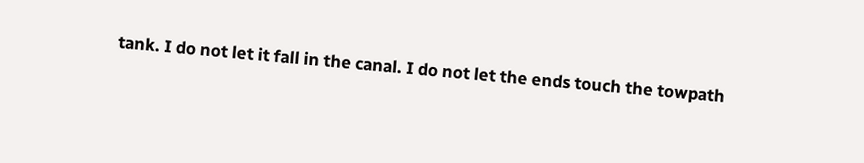tank. I do not let it fall in the canal. I do not let the ends touch the towpath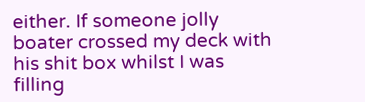either. If someone jolly boater crossed my deck with his shit box whilst I was filling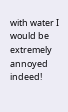with water I would be extremely annoyed indeed!